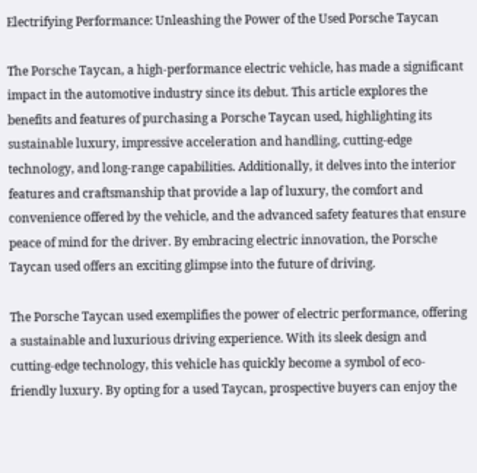Electrifying Performance: Unleashing the Power of the Used Porsche Taycan

The Porsche Taycan, a high-performance electric vehicle, has made a significant impact in the automotive industry since its debut. This article explores the benefits and features of purchasing a Porsche Taycan used, highlighting its sustainable luxury, impressive acceleration and handling, cutting-edge technology, and long-range capabilities. Additionally, it delves into the interior features and craftsmanship that provide a lap of luxury, the comfort and convenience offered by the vehicle, and the advanced safety features that ensure peace of mind for the driver. By embracing electric innovation, the Porsche Taycan used offers an exciting glimpse into the future of driving.

The Porsche Taycan used exemplifies the power of electric performance, offering a sustainable and luxurious driving experience. With its sleek design and cutting-edge technology, this vehicle has quickly become a symbol of eco-friendly luxury. By opting for a used Taycan, prospective buyers can enjoy the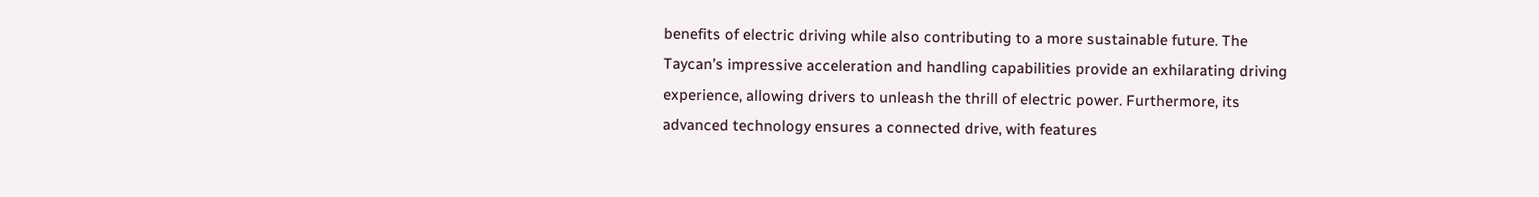benefits of electric driving while also contributing to a more sustainable future. The Taycan’s impressive acceleration and handling capabilities provide an exhilarating driving experience, allowing drivers to unleash the thrill of electric power. Furthermore, its advanced technology ensures a connected drive, with features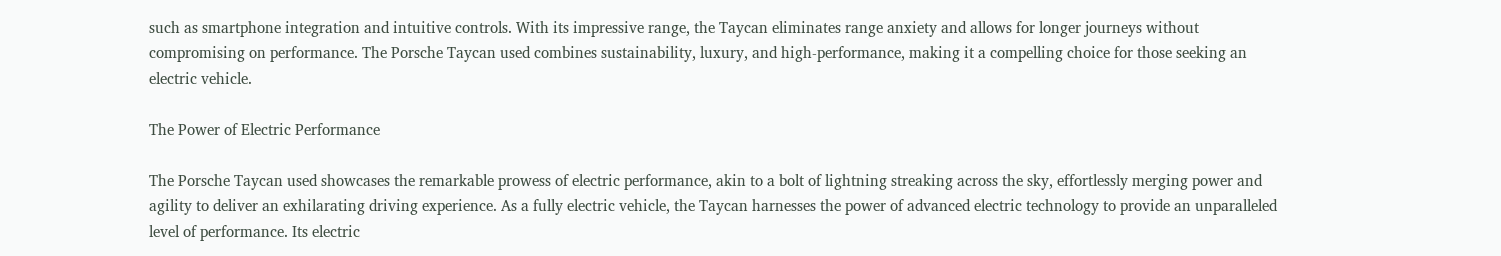such as smartphone integration and intuitive controls. With its impressive range, the Taycan eliminates range anxiety and allows for longer journeys without compromising on performance. The Porsche Taycan used combines sustainability, luxury, and high-performance, making it a compelling choice for those seeking an electric vehicle.

The Power of Electric Performance

The Porsche Taycan used showcases the remarkable prowess of electric performance, akin to a bolt of lightning streaking across the sky, effortlessly merging power and agility to deliver an exhilarating driving experience. As a fully electric vehicle, the Taycan harnesses the power of advanced electric technology to provide an unparalleled level of performance. Its electric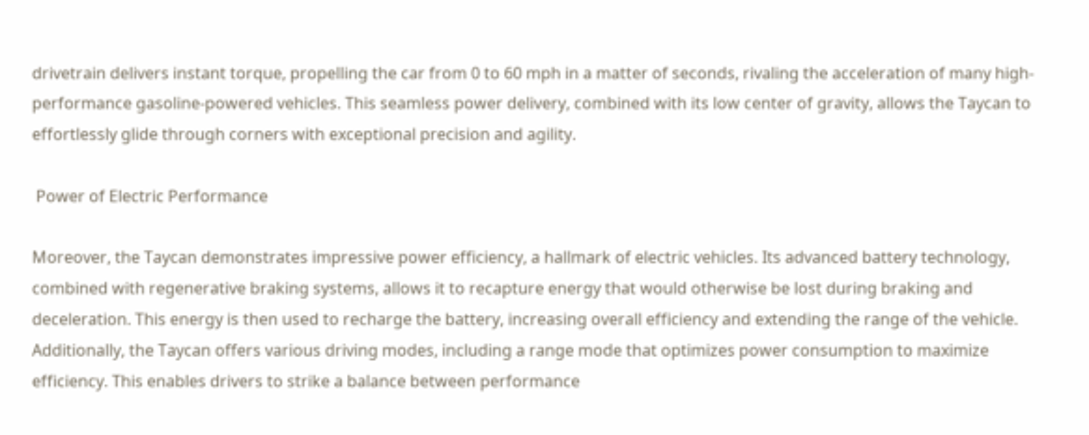drivetrain delivers instant torque, propelling the car from 0 to 60 mph in a matter of seconds, rivaling the acceleration of many high-performance gasoline-powered vehicles. This seamless power delivery, combined with its low center of gravity, allows the Taycan to effortlessly glide through corners with exceptional precision and agility.

 Power of Electric Performance

Moreover, the Taycan demonstrates impressive power efficiency, a hallmark of electric vehicles. Its advanced battery technology, combined with regenerative braking systems, allows it to recapture energy that would otherwise be lost during braking and deceleration. This energy is then used to recharge the battery, increasing overall efficiency and extending the range of the vehicle. Additionally, the Taycan offers various driving modes, including a range mode that optimizes power consumption to maximize efficiency. This enables drivers to strike a balance between performance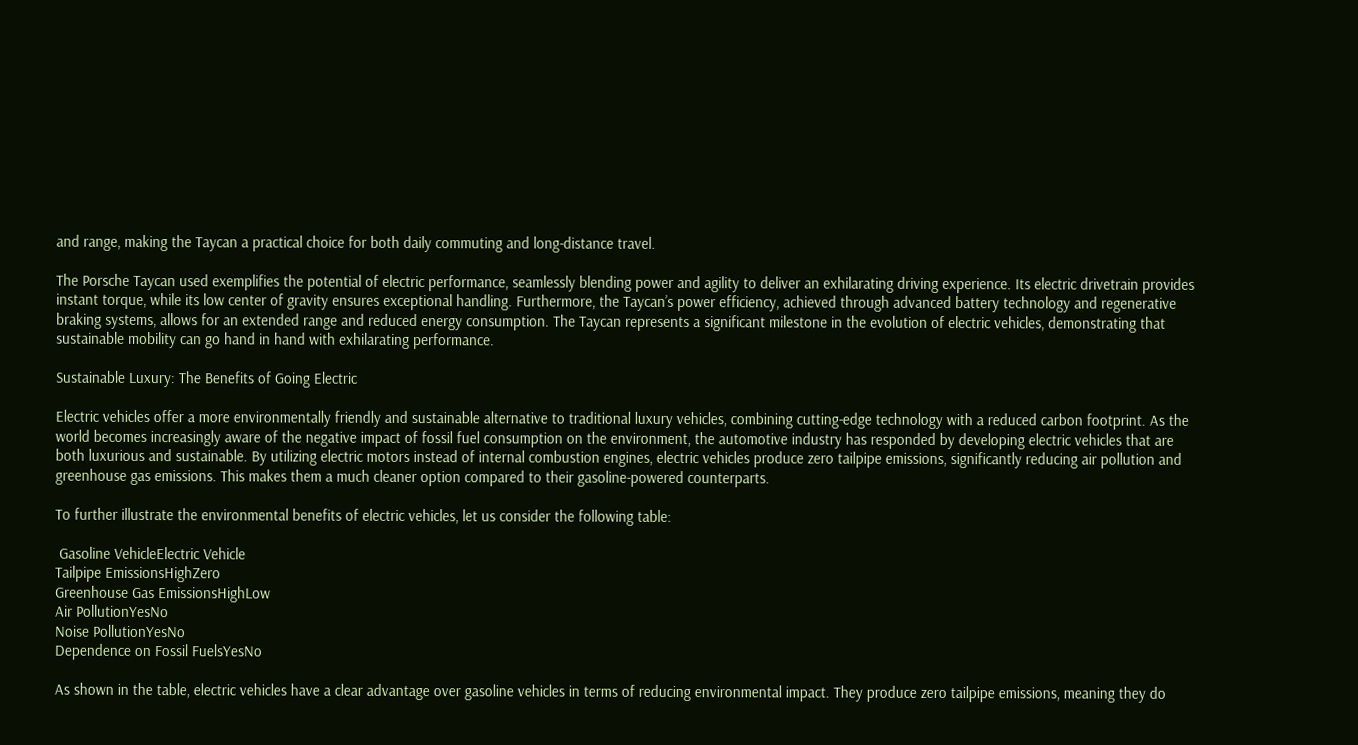and range, making the Taycan a practical choice for both daily commuting and long-distance travel.

The Porsche Taycan used exemplifies the potential of electric performance, seamlessly blending power and agility to deliver an exhilarating driving experience. Its electric drivetrain provides instant torque, while its low center of gravity ensures exceptional handling. Furthermore, the Taycan’s power efficiency, achieved through advanced battery technology and regenerative braking systems, allows for an extended range and reduced energy consumption. The Taycan represents a significant milestone in the evolution of electric vehicles, demonstrating that sustainable mobility can go hand in hand with exhilarating performance.

Sustainable Luxury: The Benefits of Going Electric

Electric vehicles offer a more environmentally friendly and sustainable alternative to traditional luxury vehicles, combining cutting-edge technology with a reduced carbon footprint. As the world becomes increasingly aware of the negative impact of fossil fuel consumption on the environment, the automotive industry has responded by developing electric vehicles that are both luxurious and sustainable. By utilizing electric motors instead of internal combustion engines, electric vehicles produce zero tailpipe emissions, significantly reducing air pollution and greenhouse gas emissions. This makes them a much cleaner option compared to their gasoline-powered counterparts.

To further illustrate the environmental benefits of electric vehicles, let us consider the following table:

 Gasoline VehicleElectric Vehicle
Tailpipe EmissionsHighZero
Greenhouse Gas EmissionsHighLow
Air PollutionYesNo
Noise PollutionYesNo
Dependence on Fossil FuelsYesNo

As shown in the table, electric vehicles have a clear advantage over gasoline vehicles in terms of reducing environmental impact. They produce zero tailpipe emissions, meaning they do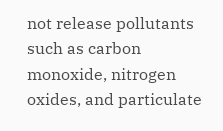not release pollutants such as carbon monoxide, nitrogen oxides, and particulate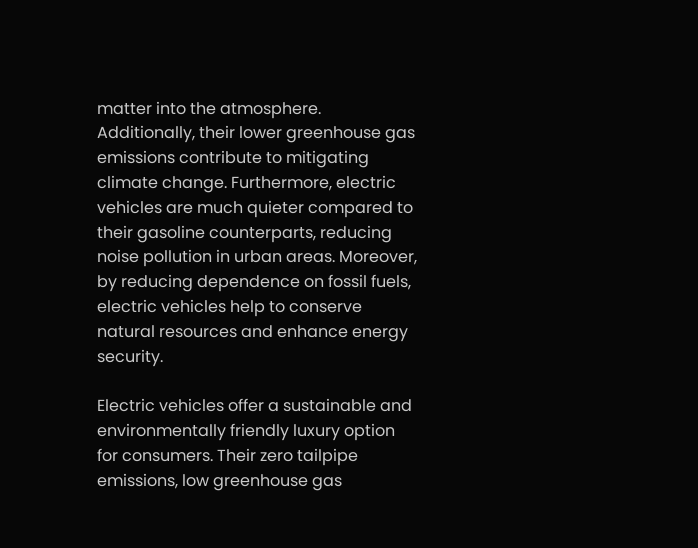matter into the atmosphere. Additionally, their lower greenhouse gas emissions contribute to mitigating climate change. Furthermore, electric vehicles are much quieter compared to their gasoline counterparts, reducing noise pollution in urban areas. Moreover, by reducing dependence on fossil fuels, electric vehicles help to conserve natural resources and enhance energy security.

Electric vehicles offer a sustainable and environmentally friendly luxury option for consumers. Their zero tailpipe emissions, low greenhouse gas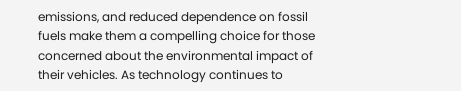emissions, and reduced dependence on fossil fuels make them a compelling choice for those concerned about the environmental impact of their vehicles. As technology continues to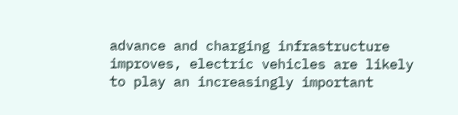advance and charging infrastructure improves, electric vehicles are likely to play an increasingly important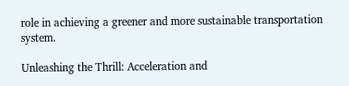role in achieving a greener and more sustainable transportation system.

Unleashing the Thrill: Acceleration and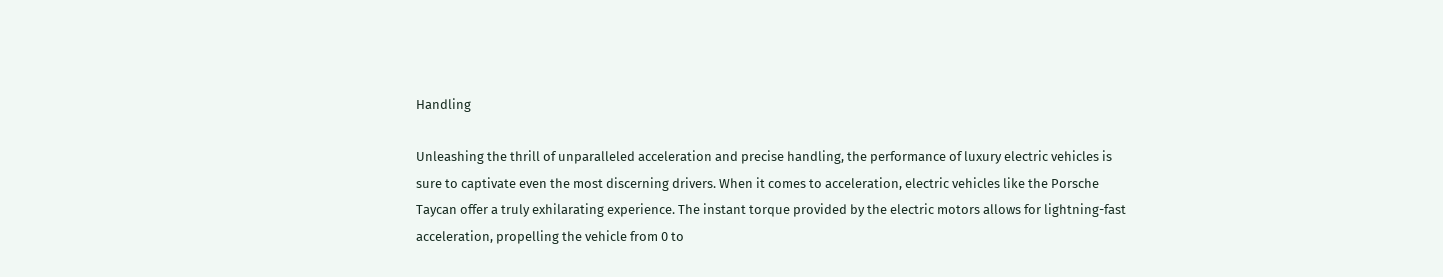Handling

Unleashing the thrill of unparalleled acceleration and precise handling, the performance of luxury electric vehicles is sure to captivate even the most discerning drivers. When it comes to acceleration, electric vehicles like the Porsche Taycan offer a truly exhilarating experience. The instant torque provided by the electric motors allows for lightning-fast acceleration, propelling the vehicle from 0 to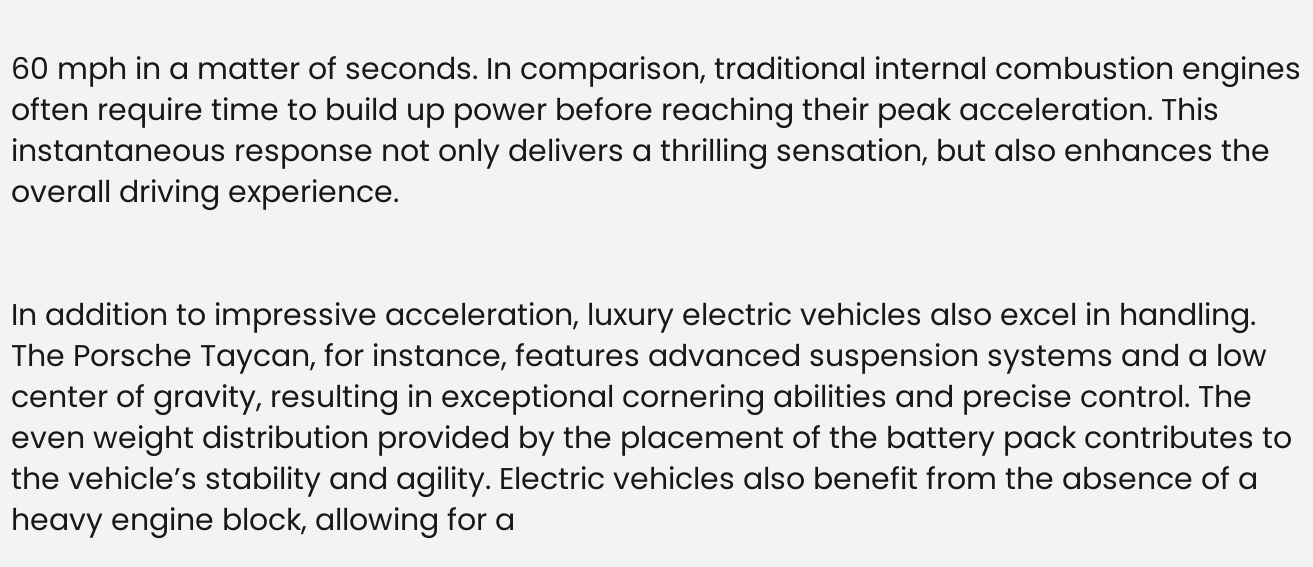60 mph in a matter of seconds. In comparison, traditional internal combustion engines often require time to build up power before reaching their peak acceleration. This instantaneous response not only delivers a thrilling sensation, but also enhances the overall driving experience.


In addition to impressive acceleration, luxury electric vehicles also excel in handling. The Porsche Taycan, for instance, features advanced suspension systems and a low center of gravity, resulting in exceptional cornering abilities and precise control. The even weight distribution provided by the placement of the battery pack contributes to the vehicle’s stability and agility. Electric vehicles also benefit from the absence of a heavy engine block, allowing for a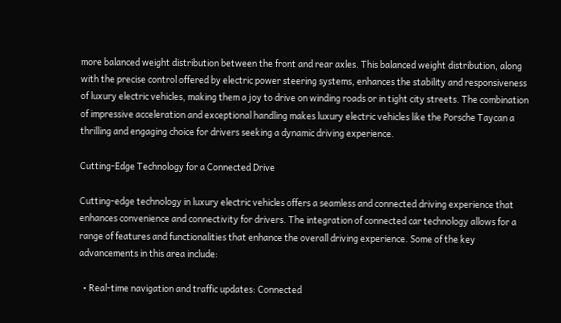more balanced weight distribution between the front and rear axles. This balanced weight distribution, along with the precise control offered by electric power steering systems, enhances the stability and responsiveness of luxury electric vehicles, making them a joy to drive on winding roads or in tight city streets. The combination of impressive acceleration and exceptional handling makes luxury electric vehicles like the Porsche Taycan a thrilling and engaging choice for drivers seeking a dynamic driving experience.

Cutting-Edge Technology for a Connected Drive

Cutting-edge technology in luxury electric vehicles offers a seamless and connected driving experience that enhances convenience and connectivity for drivers. The integration of connected car technology allows for a range of features and functionalities that enhance the overall driving experience. Some of the key advancements in this area include:

  • Real-time navigation and traffic updates: Connected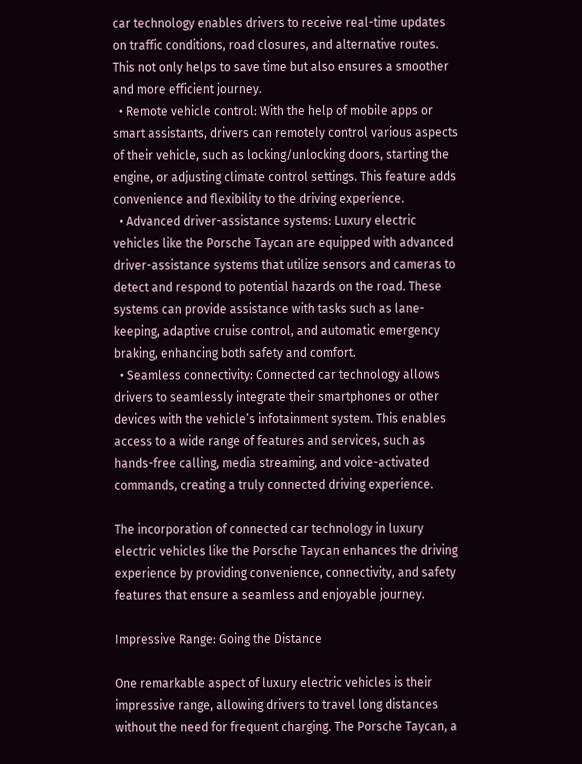car technology enables drivers to receive real-time updates on traffic conditions, road closures, and alternative routes. This not only helps to save time but also ensures a smoother and more efficient journey.
  • Remote vehicle control: With the help of mobile apps or smart assistants, drivers can remotely control various aspects of their vehicle, such as locking/unlocking doors, starting the engine, or adjusting climate control settings. This feature adds convenience and flexibility to the driving experience.
  • Advanced driver-assistance systems: Luxury electric vehicles like the Porsche Taycan are equipped with advanced driver-assistance systems that utilize sensors and cameras to detect and respond to potential hazards on the road. These systems can provide assistance with tasks such as lane-keeping, adaptive cruise control, and automatic emergency braking, enhancing both safety and comfort.
  • Seamless connectivity: Connected car technology allows drivers to seamlessly integrate their smartphones or other devices with the vehicle’s infotainment system. This enables access to a wide range of features and services, such as hands-free calling, media streaming, and voice-activated commands, creating a truly connected driving experience.

The incorporation of connected car technology in luxury electric vehicles like the Porsche Taycan enhances the driving experience by providing convenience, connectivity, and safety features that ensure a seamless and enjoyable journey.

Impressive Range: Going the Distance

One remarkable aspect of luxury electric vehicles is their impressive range, allowing drivers to travel long distances without the need for frequent charging. The Porsche Taycan, a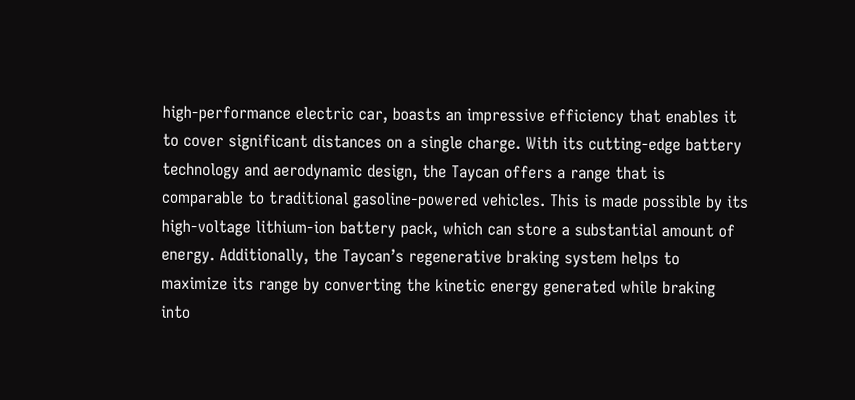high-performance electric car, boasts an impressive efficiency that enables it to cover significant distances on a single charge. With its cutting-edge battery technology and aerodynamic design, the Taycan offers a range that is comparable to traditional gasoline-powered vehicles. This is made possible by its high-voltage lithium-ion battery pack, which can store a substantial amount of energy. Additionally, the Taycan’s regenerative braking system helps to maximize its range by converting the kinetic energy generated while braking into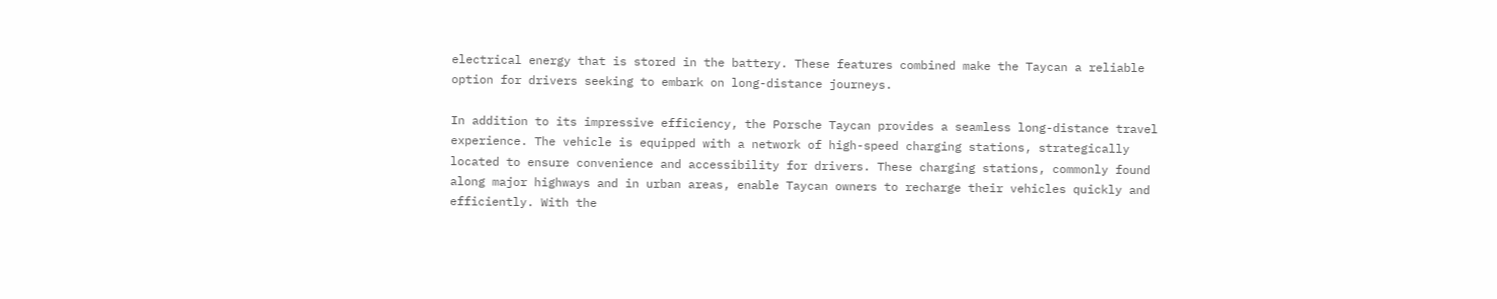electrical energy that is stored in the battery. These features combined make the Taycan a reliable option for drivers seeking to embark on long-distance journeys.

In addition to its impressive efficiency, the Porsche Taycan provides a seamless long-distance travel experience. The vehicle is equipped with a network of high-speed charging stations, strategically located to ensure convenience and accessibility for drivers. These charging stations, commonly found along major highways and in urban areas, enable Taycan owners to recharge their vehicles quickly and efficiently. With the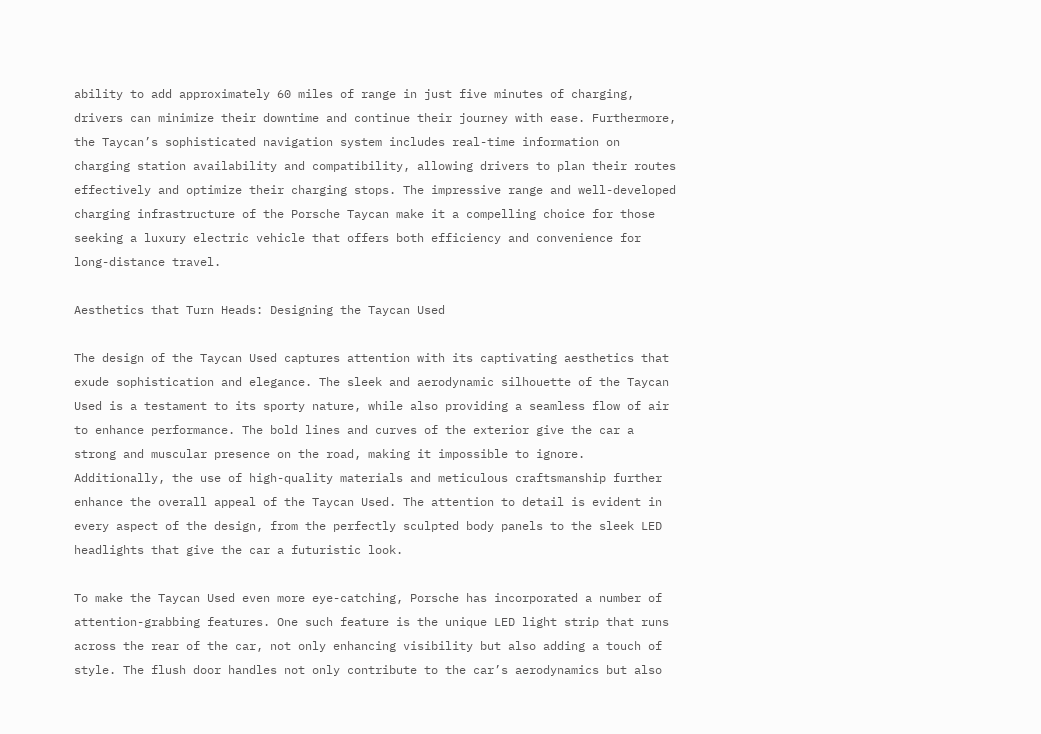ability to add approximately 60 miles of range in just five minutes of charging, drivers can minimize their downtime and continue their journey with ease. Furthermore, the Taycan’s sophisticated navigation system includes real-time information on charging station availability and compatibility, allowing drivers to plan their routes effectively and optimize their charging stops. The impressive range and well-developed charging infrastructure of the Porsche Taycan make it a compelling choice for those seeking a luxury electric vehicle that offers both efficiency and convenience for long-distance travel.

Aesthetics that Turn Heads: Designing the Taycan Used

The design of the Taycan Used captures attention with its captivating aesthetics that exude sophistication and elegance. The sleek and aerodynamic silhouette of the Taycan Used is a testament to its sporty nature, while also providing a seamless flow of air to enhance performance. The bold lines and curves of the exterior give the car a strong and muscular presence on the road, making it impossible to ignore. Additionally, the use of high-quality materials and meticulous craftsmanship further enhance the overall appeal of the Taycan Used. The attention to detail is evident in every aspect of the design, from the perfectly sculpted body panels to the sleek LED headlights that give the car a futuristic look.

To make the Taycan Used even more eye-catching, Porsche has incorporated a number of attention-grabbing features. One such feature is the unique LED light strip that runs across the rear of the car, not only enhancing visibility but also adding a touch of style. The flush door handles not only contribute to the car’s aerodynamics but also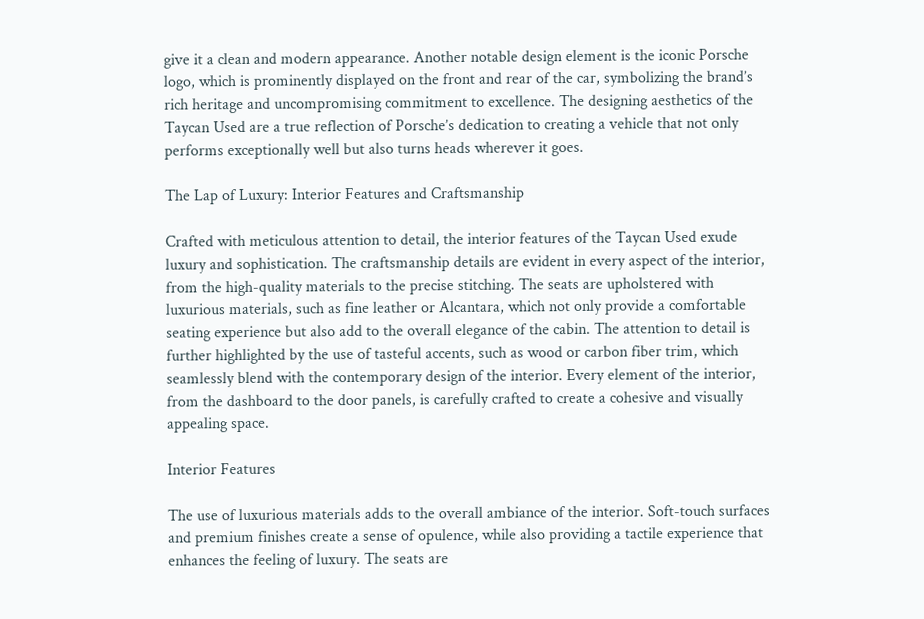give it a clean and modern appearance. Another notable design element is the iconic Porsche logo, which is prominently displayed on the front and rear of the car, symbolizing the brand’s rich heritage and uncompromising commitment to excellence. The designing aesthetics of the Taycan Used are a true reflection of Porsche’s dedication to creating a vehicle that not only performs exceptionally well but also turns heads wherever it goes.

The Lap of Luxury: Interior Features and Craftsmanship

Crafted with meticulous attention to detail, the interior features of the Taycan Used exude luxury and sophistication. The craftsmanship details are evident in every aspect of the interior, from the high-quality materials to the precise stitching. The seats are upholstered with luxurious materials, such as fine leather or Alcantara, which not only provide a comfortable seating experience but also add to the overall elegance of the cabin. The attention to detail is further highlighted by the use of tasteful accents, such as wood or carbon fiber trim, which seamlessly blend with the contemporary design of the interior. Every element of the interior, from the dashboard to the door panels, is carefully crafted to create a cohesive and visually appealing space.

Interior Features

The use of luxurious materials adds to the overall ambiance of the interior. Soft-touch surfaces and premium finishes create a sense of opulence, while also providing a tactile experience that enhances the feeling of luxury. The seats are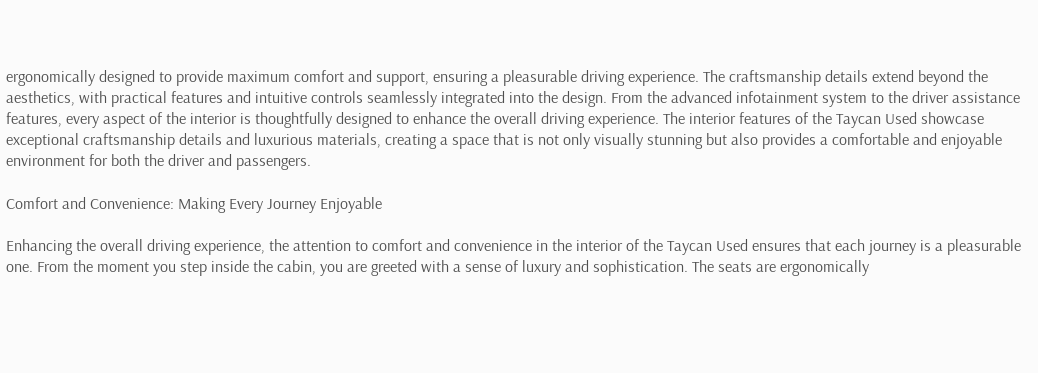ergonomically designed to provide maximum comfort and support, ensuring a pleasurable driving experience. The craftsmanship details extend beyond the aesthetics, with practical features and intuitive controls seamlessly integrated into the design. From the advanced infotainment system to the driver assistance features, every aspect of the interior is thoughtfully designed to enhance the overall driving experience. The interior features of the Taycan Used showcase exceptional craftsmanship details and luxurious materials, creating a space that is not only visually stunning but also provides a comfortable and enjoyable environment for both the driver and passengers.

Comfort and Convenience: Making Every Journey Enjoyable

Enhancing the overall driving experience, the attention to comfort and convenience in the interior of the Taycan Used ensures that each journey is a pleasurable one. From the moment you step inside the cabin, you are greeted with a sense of luxury and sophistication. The seats are ergonomically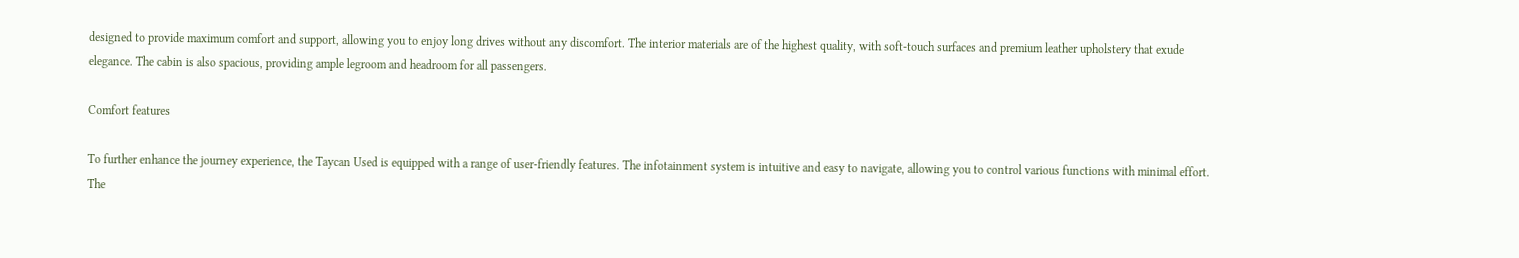designed to provide maximum comfort and support, allowing you to enjoy long drives without any discomfort. The interior materials are of the highest quality, with soft-touch surfaces and premium leather upholstery that exude elegance. The cabin is also spacious, providing ample legroom and headroom for all passengers.

Comfort features

To further enhance the journey experience, the Taycan Used is equipped with a range of user-friendly features. The infotainment system is intuitive and easy to navigate, allowing you to control various functions with minimal effort. The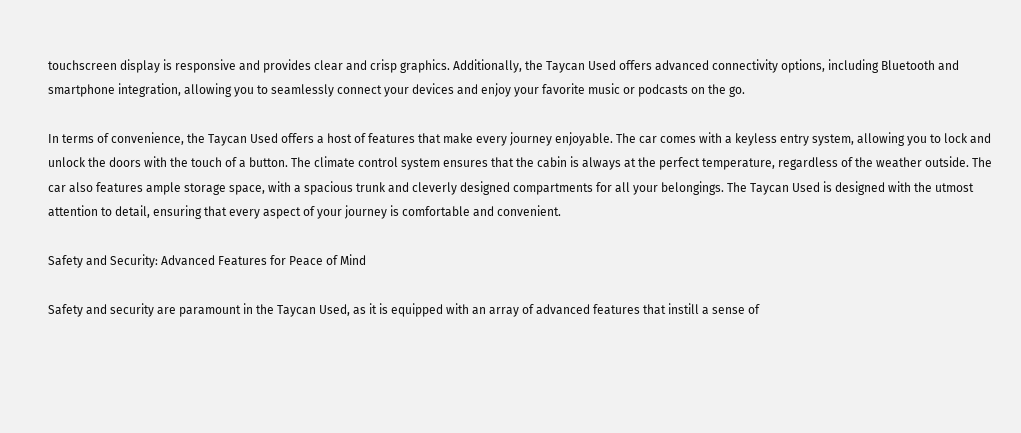touchscreen display is responsive and provides clear and crisp graphics. Additionally, the Taycan Used offers advanced connectivity options, including Bluetooth and smartphone integration, allowing you to seamlessly connect your devices and enjoy your favorite music or podcasts on the go.

In terms of convenience, the Taycan Used offers a host of features that make every journey enjoyable. The car comes with a keyless entry system, allowing you to lock and unlock the doors with the touch of a button. The climate control system ensures that the cabin is always at the perfect temperature, regardless of the weather outside. The car also features ample storage space, with a spacious trunk and cleverly designed compartments for all your belongings. The Taycan Used is designed with the utmost attention to detail, ensuring that every aspect of your journey is comfortable and convenient.

Safety and Security: Advanced Features for Peace of Mind

Safety and security are paramount in the Taycan Used, as it is equipped with an array of advanced features that instill a sense of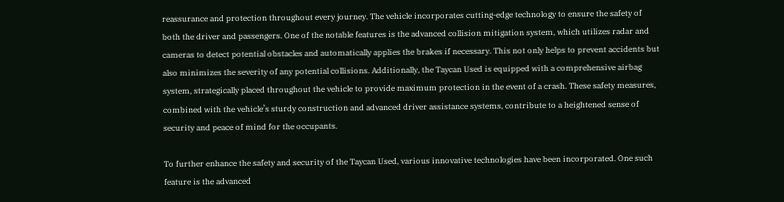reassurance and protection throughout every journey. The vehicle incorporates cutting-edge technology to ensure the safety of both the driver and passengers. One of the notable features is the advanced collision mitigation system, which utilizes radar and cameras to detect potential obstacles and automatically applies the brakes if necessary. This not only helps to prevent accidents but also minimizes the severity of any potential collisions. Additionally, the Taycan Used is equipped with a comprehensive airbag system, strategically placed throughout the vehicle to provide maximum protection in the event of a crash. These safety measures, combined with the vehicle’s sturdy construction and advanced driver assistance systems, contribute to a heightened sense of security and peace of mind for the occupants.

To further enhance the safety and security of the Taycan Used, various innovative technologies have been incorporated. One such feature is the advanced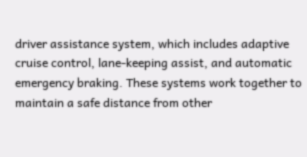driver assistance system, which includes adaptive cruise control, lane-keeping assist, and automatic emergency braking. These systems work together to maintain a safe distance from other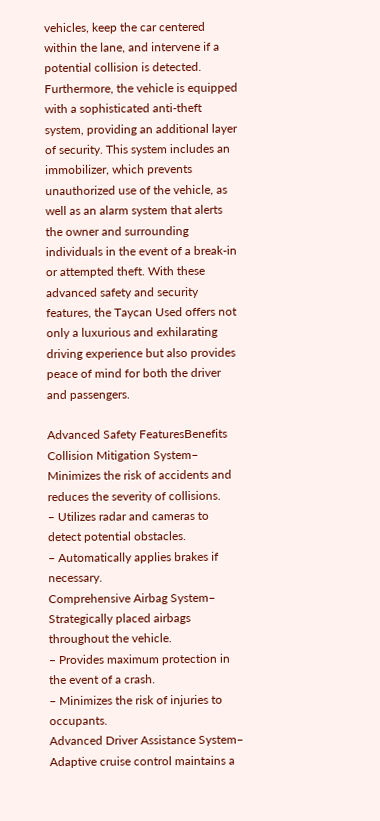vehicles, keep the car centered within the lane, and intervene if a potential collision is detected. Furthermore, the vehicle is equipped with a sophisticated anti-theft system, providing an additional layer of security. This system includes an immobilizer, which prevents unauthorized use of the vehicle, as well as an alarm system that alerts the owner and surrounding individuals in the event of a break-in or attempted theft. With these advanced safety and security features, the Taycan Used offers not only a luxurious and exhilarating driving experience but also provides peace of mind for both the driver and passengers.

Advanced Safety FeaturesBenefits
Collision Mitigation System– Minimizes the risk of accidents and reduces the severity of collisions.
– Utilizes radar and cameras to detect potential obstacles.
– Automatically applies brakes if necessary.
Comprehensive Airbag System– Strategically placed airbags throughout the vehicle.
– Provides maximum protection in the event of a crash.
– Minimizes the risk of injuries to occupants.
Advanced Driver Assistance System– Adaptive cruise control maintains a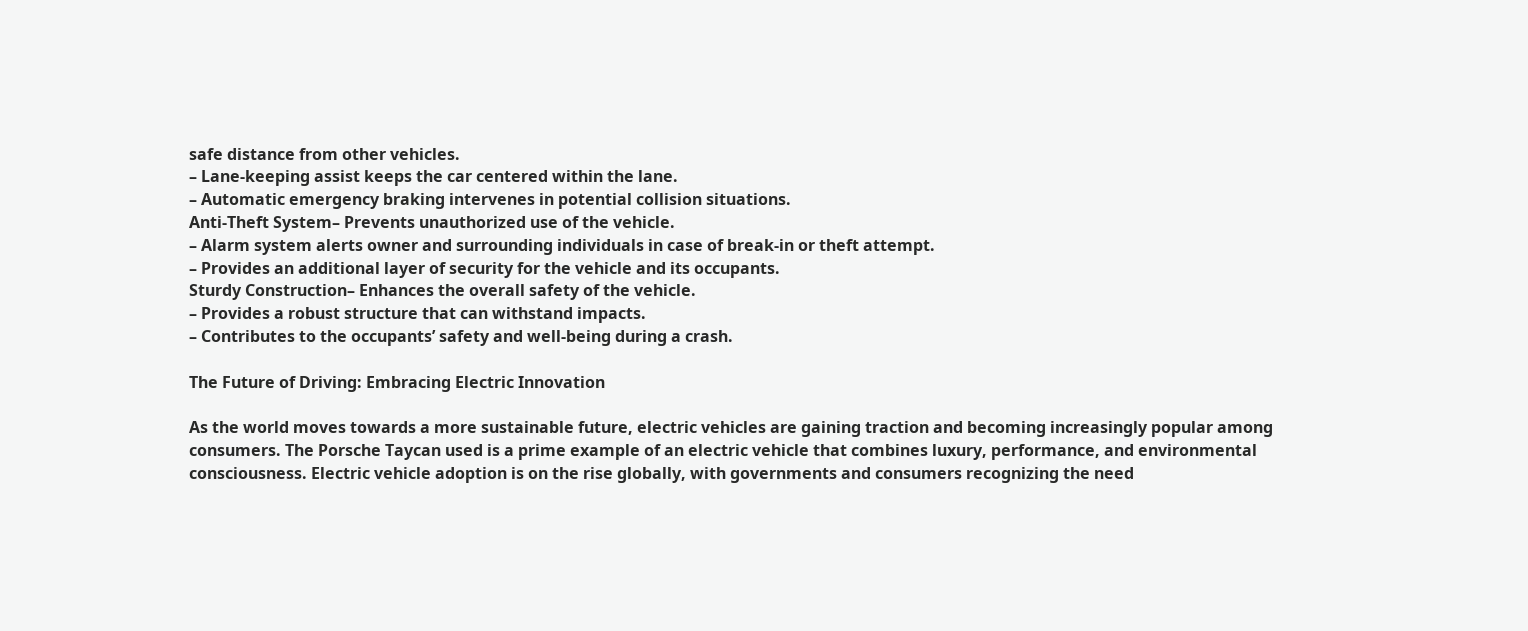safe distance from other vehicles.
– Lane-keeping assist keeps the car centered within the lane.
– Automatic emergency braking intervenes in potential collision situations.
Anti-Theft System– Prevents unauthorized use of the vehicle.
– Alarm system alerts owner and surrounding individuals in case of break-in or theft attempt.
– Provides an additional layer of security for the vehicle and its occupants.
Sturdy Construction– Enhances the overall safety of the vehicle.
– Provides a robust structure that can withstand impacts.
– Contributes to the occupants’ safety and well-being during a crash.

The Future of Driving: Embracing Electric Innovation

As the world moves towards a more sustainable future, electric vehicles are gaining traction and becoming increasingly popular among consumers. The Porsche Taycan used is a prime example of an electric vehicle that combines luxury, performance, and environmental consciousness. Electric vehicle adoption is on the rise globally, with governments and consumers recognizing the need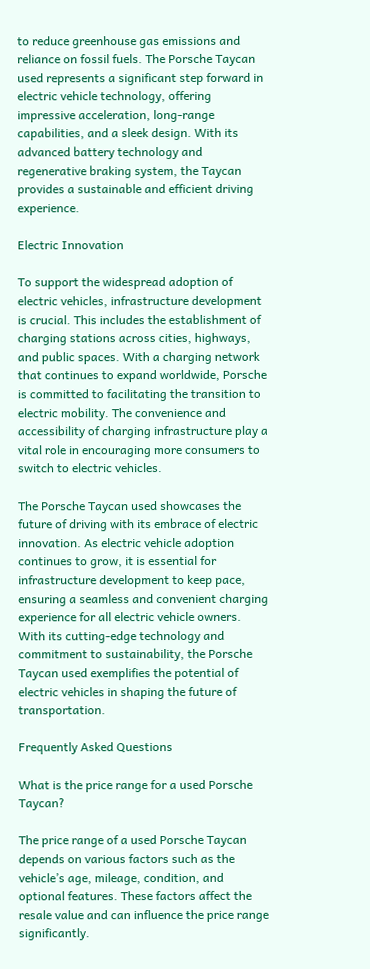to reduce greenhouse gas emissions and reliance on fossil fuels. The Porsche Taycan used represents a significant step forward in electric vehicle technology, offering impressive acceleration, long-range capabilities, and a sleek design. With its advanced battery technology and regenerative braking system, the Taycan provides a sustainable and efficient driving experience.

Electric Innovation

To support the widespread adoption of electric vehicles, infrastructure development is crucial. This includes the establishment of charging stations across cities, highways, and public spaces. With a charging network that continues to expand worldwide, Porsche is committed to facilitating the transition to electric mobility. The convenience and accessibility of charging infrastructure play a vital role in encouraging more consumers to switch to electric vehicles.

The Porsche Taycan used showcases the future of driving with its embrace of electric innovation. As electric vehicle adoption continues to grow, it is essential for infrastructure development to keep pace, ensuring a seamless and convenient charging experience for all electric vehicle owners. With its cutting-edge technology and commitment to sustainability, the Porsche Taycan used exemplifies the potential of electric vehicles in shaping the future of transportation.

Frequently Asked Questions

What is the price range for a used Porsche Taycan?

The price range of a used Porsche Taycan depends on various factors such as the vehicle’s age, mileage, condition, and optional features. These factors affect the resale value and can influence the price range significantly.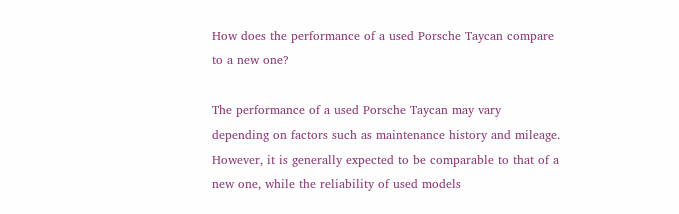How does the performance of a used Porsche Taycan compare to a new one?

The performance of a used Porsche Taycan may vary depending on factors such as maintenance history and mileage. However, it is generally expected to be comparable to that of a new one, while the reliability of used models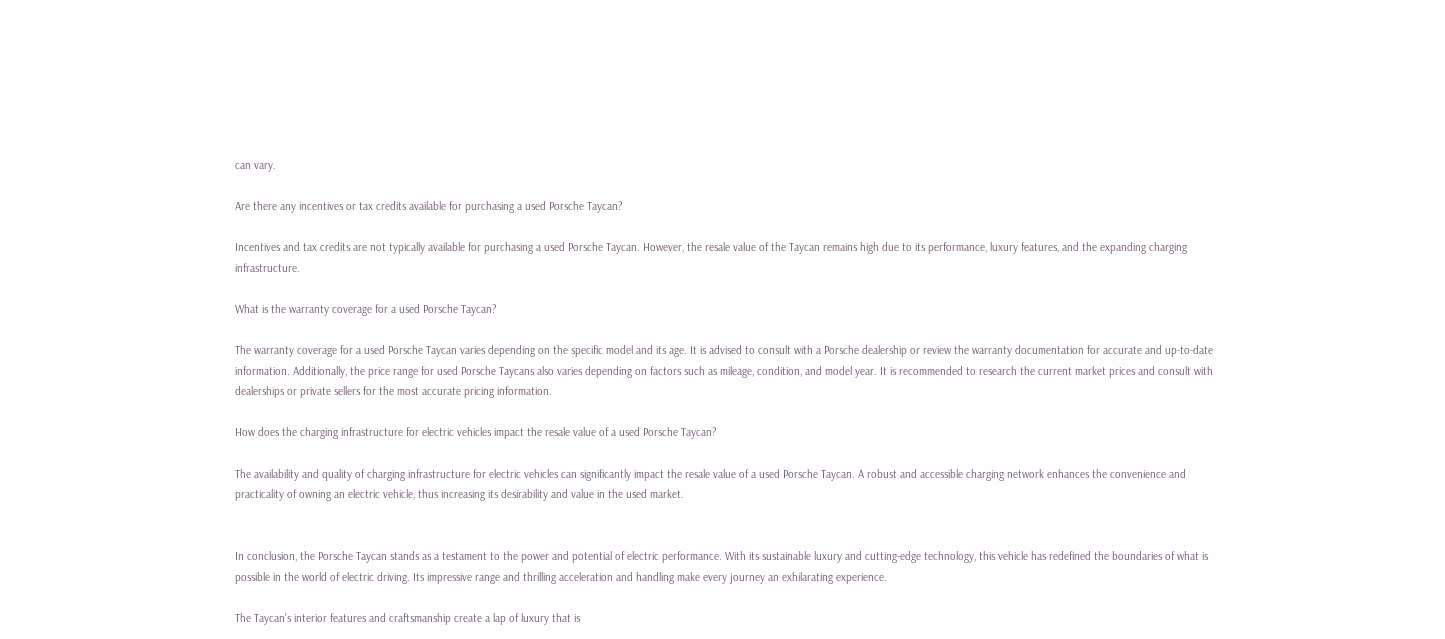can vary.

Are there any incentives or tax credits available for purchasing a used Porsche Taycan?

Incentives and tax credits are not typically available for purchasing a used Porsche Taycan. However, the resale value of the Taycan remains high due to its performance, luxury features, and the expanding charging infrastructure.

What is the warranty coverage for a used Porsche Taycan?

The warranty coverage for a used Porsche Taycan varies depending on the specific model and its age. It is advised to consult with a Porsche dealership or review the warranty documentation for accurate and up-to-date information. Additionally, the price range for used Porsche Taycans also varies depending on factors such as mileage, condition, and model year. It is recommended to research the current market prices and consult with dealerships or private sellers for the most accurate pricing information.

How does the charging infrastructure for electric vehicles impact the resale value of a used Porsche Taycan?

The availability and quality of charging infrastructure for electric vehicles can significantly impact the resale value of a used Porsche Taycan. A robust and accessible charging network enhances the convenience and practicality of owning an electric vehicle, thus increasing its desirability and value in the used market.


In conclusion, the Porsche Taycan stands as a testament to the power and potential of electric performance. With its sustainable luxury and cutting-edge technology, this vehicle has redefined the boundaries of what is possible in the world of electric driving. Its impressive range and thrilling acceleration and handling make every journey an exhilarating experience.

The Taycan’s interior features and craftsmanship create a lap of luxury that is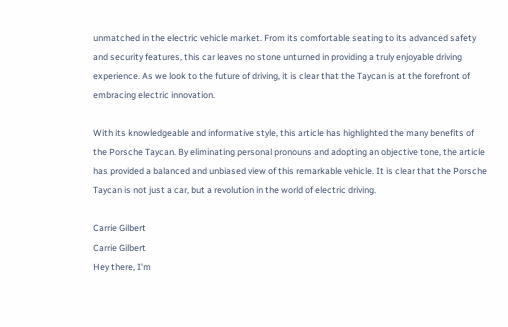unmatched in the electric vehicle market. From its comfortable seating to its advanced safety and security features, this car leaves no stone unturned in providing a truly enjoyable driving experience. As we look to the future of driving, it is clear that the Taycan is at the forefront of embracing electric innovation.

With its knowledgeable and informative style, this article has highlighted the many benefits of the Porsche Taycan. By eliminating personal pronouns and adopting an objective tone, the article has provided a balanced and unbiased view of this remarkable vehicle. It is clear that the Porsche Taycan is not just a car, but a revolution in the world of electric driving.

Carrie Gilbert
Carrie Gilbert
Hey there, I'm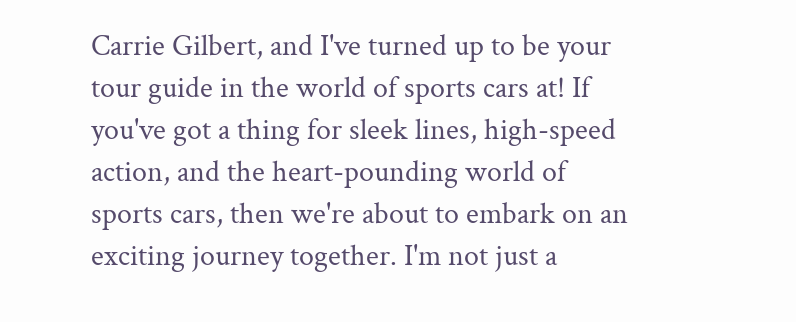Carrie Gilbert, and I've turned up to be your tour guide in the world of sports cars at! If you've got a thing for sleek lines, high-speed action, and the heart-pounding world of sports cars, then we're about to embark on an exciting journey together. I'm not just a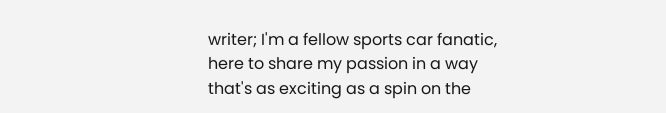writer; I'm a fellow sports car fanatic, here to share my passion in a way that's as exciting as a spin on the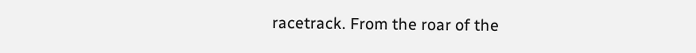racetrack. From the roar of the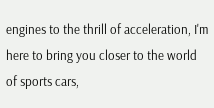engines to the thrill of acceleration, I'm here to bring you closer to the world of sports cars,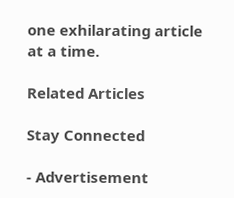one exhilarating article at a time.

Related Articles

Stay Connected

- Advertisement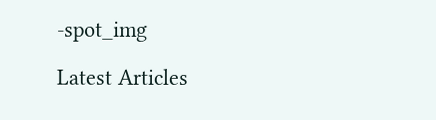-spot_img

Latest Articles